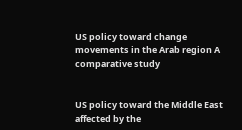US policy toward change movements in the Arab region A comparative study


US policy toward the Middle East affected by the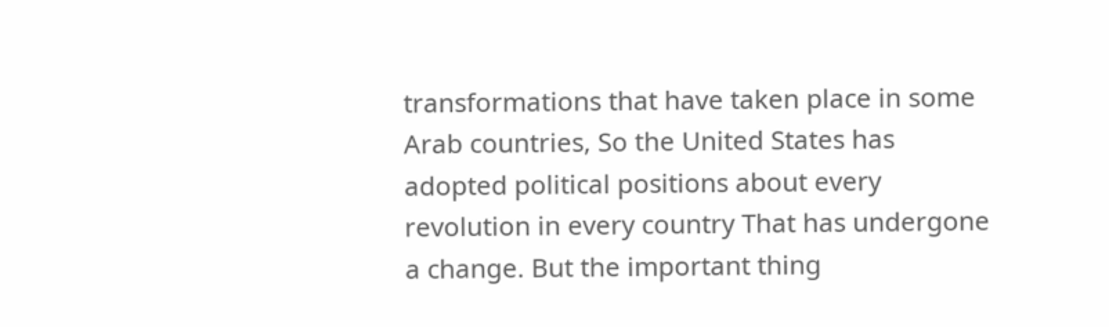transformations that have taken place in some Arab countries, So the United States has adopted political positions about every revolution in every country That has undergone a change. But the important thing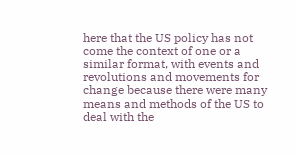here that the US policy has not come the context of one or a similar format, with events and revolutions and movements for change because there were many means and methods of the US to deal with the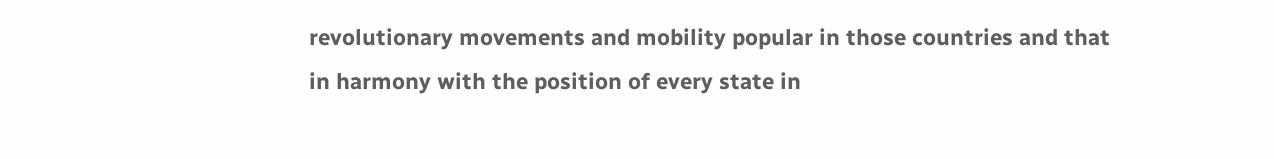revolutionary movements and mobility popular in those countries and that in harmony with the position of every state in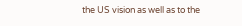the US vision as well as to the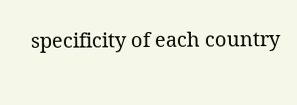specificity of each country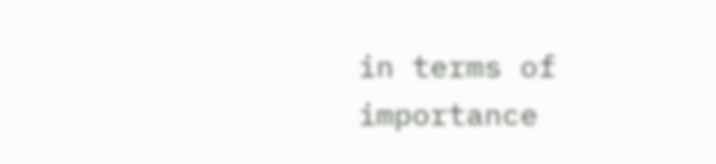in terms of importance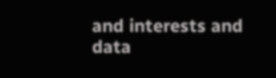and interests and data